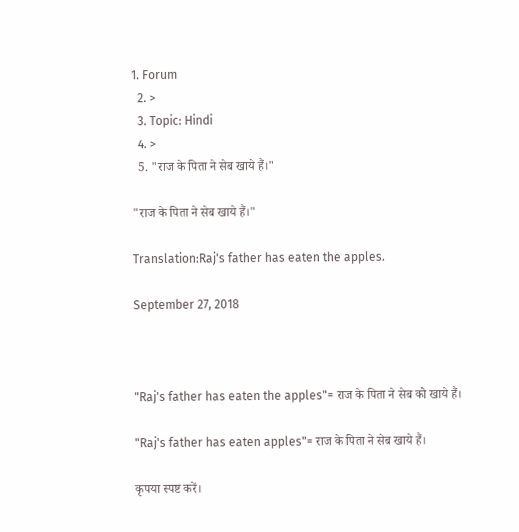1. Forum
  2. >
  3. Topic: Hindi
  4. >
  5. "राज के पिता ने सेब खाये हैं।"

"राज के पिता ने सेब खाये हैं।"

Translation:Raj's father has eaten the apples.

September 27, 2018



"Raj's father has eaten the apples"= राज के पिता ने सेब को खाये हैं।

"Raj's father has eaten apples"= राज के पिता ने सेब खाये हैं।

कृपया स्पष्ट करें।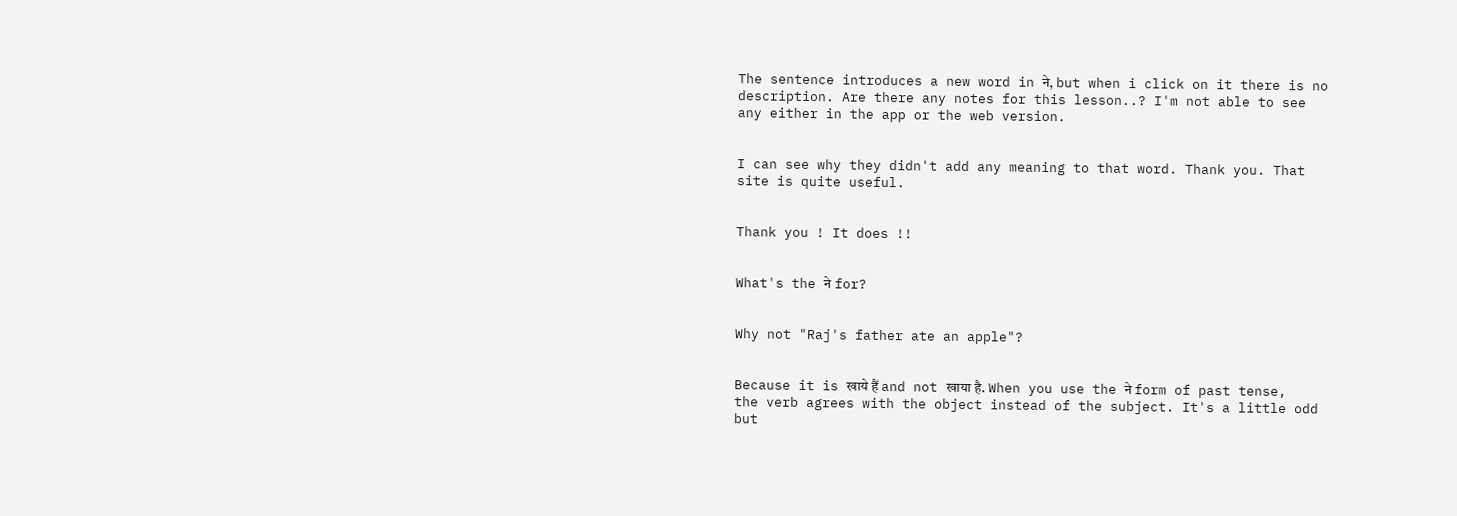The sentence introduces a new word in ने, but when i click on it there is no description. Are there any notes for this lesson..? I'm not able to see any either in the app or the web version.


I can see why they didn't add any meaning to that word. Thank you. That site is quite useful.


Thank you ! It does !!


What's the ने for?


Why not "Raj's father ate an apple"?


Because it is खाये हैं and not खाया है. When you use the ने form of past tense, the verb agrees with the object instead of the subject. It's a little odd but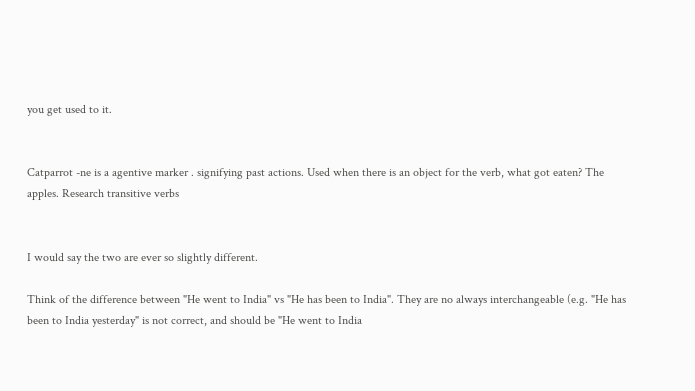you get used to it.


Catparrot -ne is a agentive marker . signifying past actions. Used when there is an object for the verb, what got eaten? The apples. Research transitive verbs


I would say the two are ever so slightly different.

Think of the difference between "He went to India" vs "He has been to India". They are no always interchangeable (e.g. "He has been to India yesterday" is not correct, and should be "He went to India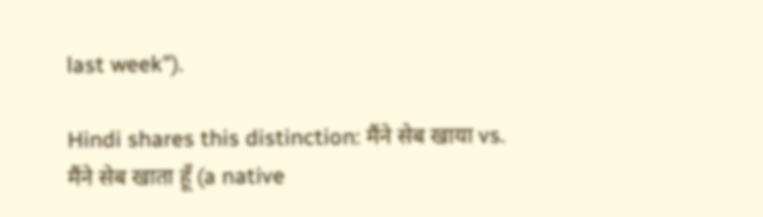last week").

Hindi shares this distinction: मैंने सेब खाया vs. मैंने सेब खाता हूँ (a native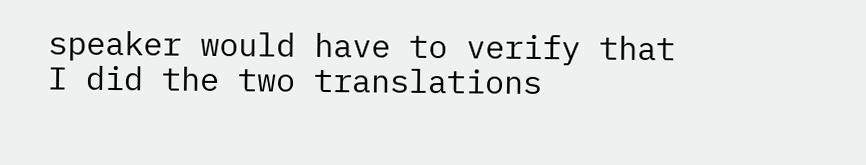speaker would have to verify that I did the two translations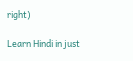right)

Learn Hindi in just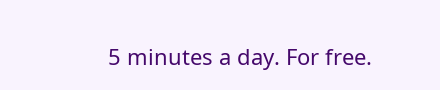5 minutes a day. For free.